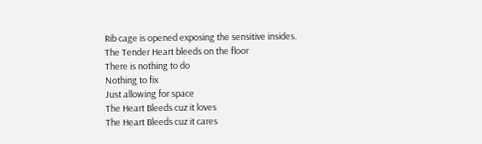Rib cage is opened exposing the sensitive insides.
The Tender Heart bleeds on the floor
There is nothing to do
Nothing to fix
Just allowing for space
The Heart Bleeds cuz it loves
The Heart Bleeds cuz it cares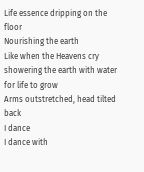Life essence dripping on the floor
Nourishing the earth
Like when the Heavens cry showering the earth with water for life to grow
Arms outstretched, head tilted back
I dance
I dance with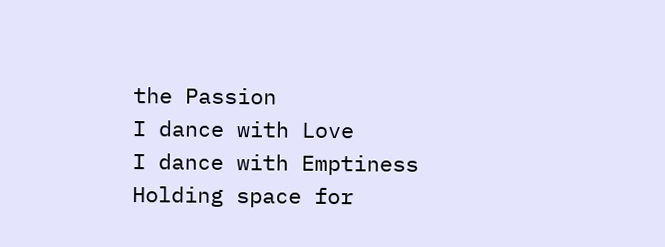the Passion
I dance with Love
I dance with Emptiness
Holding space for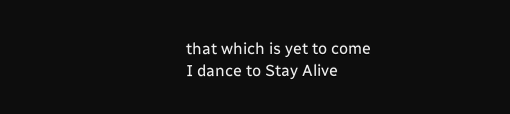that which is yet to come
I dance to Stay Alive